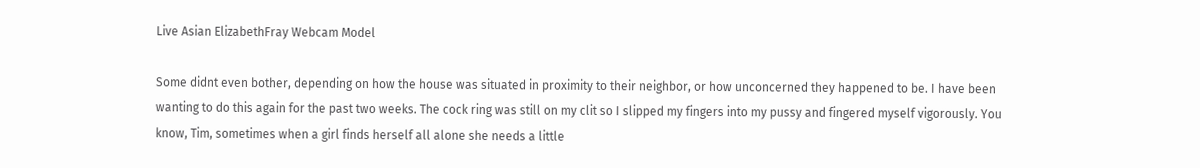Live Asian ElizabethFray Webcam Model

Some didnt even bother, depending on how the house was situated in proximity to their neighbor, or how unconcerned they happened to be. I have been wanting to do this again for the past two weeks. The cock ring was still on my clit so I slipped my fingers into my pussy and fingered myself vigorously. You know, Tim, sometimes when a girl finds herself all alone she needs a little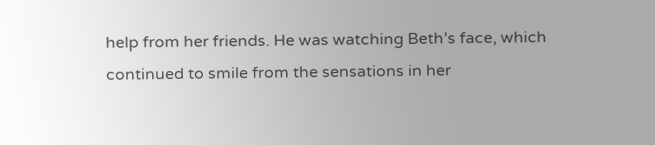help from her friends. He was watching Beth’s face, which continued to smile from the sensations in her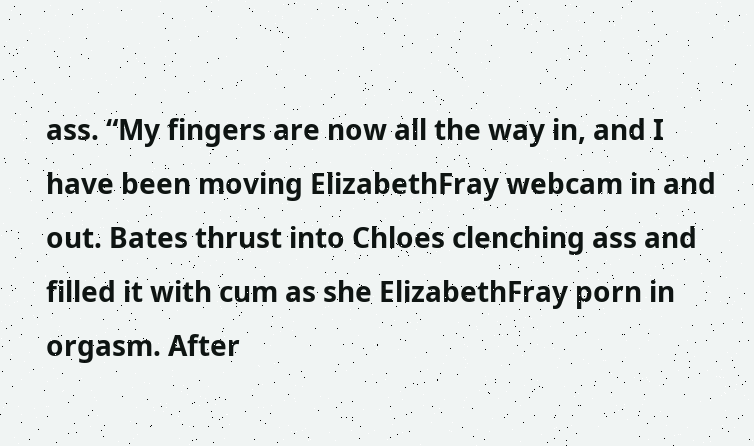ass. “My fingers are now all the way in, and I have been moving ElizabethFray webcam in and out. Bates thrust into Chloes clenching ass and filled it with cum as she ElizabethFray porn in orgasm. After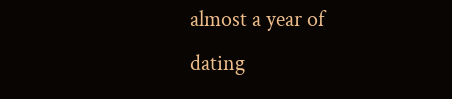almost a year of dating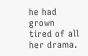he had grown tired of all her drama.